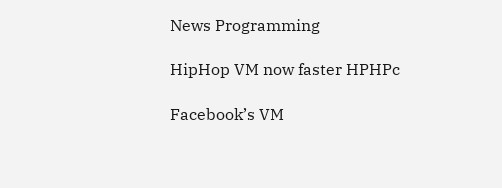News Programming

HipHop VM now faster HPHPc

Facebook’s VM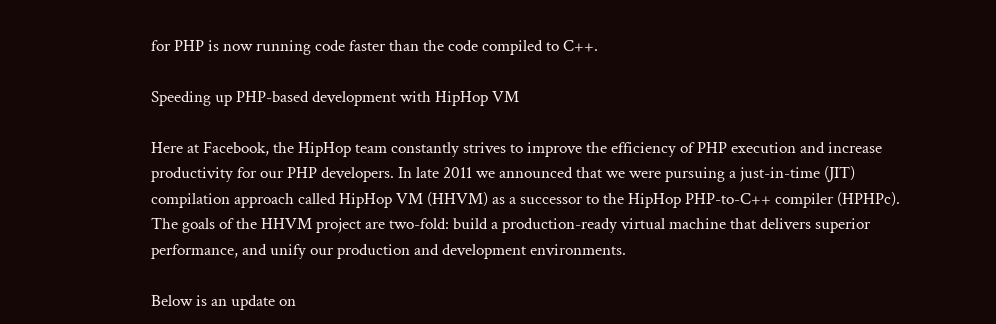for PHP is now running code faster than the code compiled to C++.

Speeding up PHP-based development with HipHop VM

Here at Facebook, the HipHop team constantly strives to improve the efficiency of PHP execution and increase productivity for our PHP developers. In late 2011 we announced that we were pursuing a just-in-time (JIT) compilation approach called HipHop VM (HHVM) as a successor to the HipHop PHP-to-C++ compiler (HPHPc). The goals of the HHVM project are two-fold: build a production-ready virtual machine that delivers superior performance, and unify our production and development environments.

Below is an update on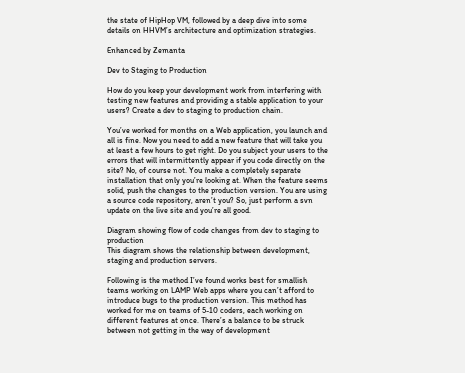the state of HipHop VM, followed by a deep dive into some details on HHVM’s architecture and optimization strategies.

Enhanced by Zemanta

Dev to Staging to Production

How do you keep your development work from interfering with testing new features and providing a stable application to your users? Create a dev to staging to production chain.

You’ve worked for months on a Web application, you launch and all is fine. Now you need to add a new feature that will take you at least a few hours to get right. Do you subject your users to the errors that will intermittently appear if you code directly on the site? No, of course not. You make a completely separate installation that only you’re looking at. When the feature seems solid, push the changes to the production version. You are using a source code repository, aren’t you? So, just perform a svn update on the live site and you’re all good.

Diagram showing flow of code changes from dev to staging to production
This diagram shows the relationship between development, staging and production servers.

Following is the method I’ve found works best for smallish teams working on LAMP Web apps where you can’t afford to introduce bugs to the production version. This method has worked for me on teams of 5-10 coders, each working on different features at once. There’s a balance to be struck between not getting in the way of development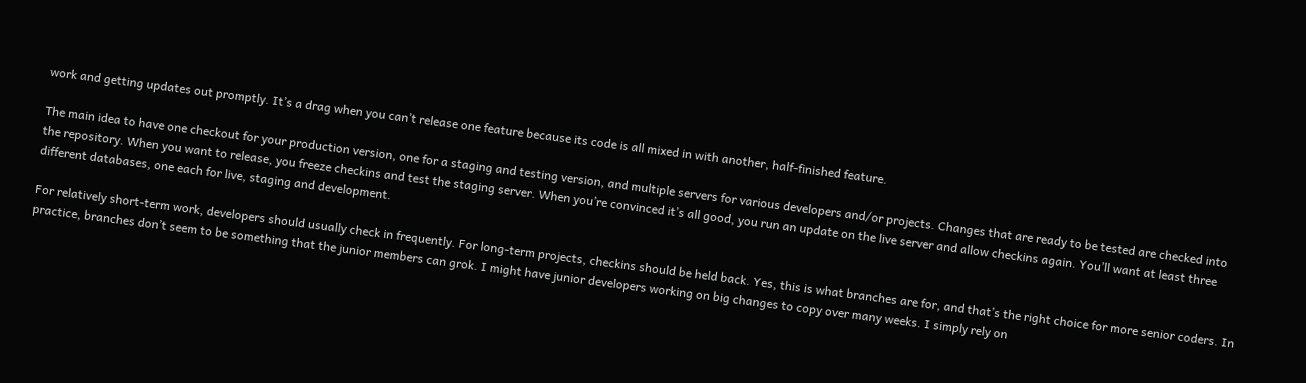work and getting updates out promptly. It’s a drag when you can’t release one feature because its code is all mixed in with another, half-finished feature.

The main idea to have one checkout for your production version, one for a staging and testing version, and multiple servers for various developers and/or projects. Changes that are ready to be tested are checked into the repository. When you want to release, you freeze checkins and test the staging server. When you’re convinced it’s all good, you run an update on the live server and allow checkins again. You’ll want at least three different databases, one each for live, staging and development.

For relatively short-term work, developers should usually check in frequently. For long-term projects, checkins should be held back. Yes, this is what branches are for, and that’s the right choice for more senior coders. In practice, branches don’t seem to be something that the junior members can grok. I might have junior developers working on big changes to copy over many weeks. I simply rely on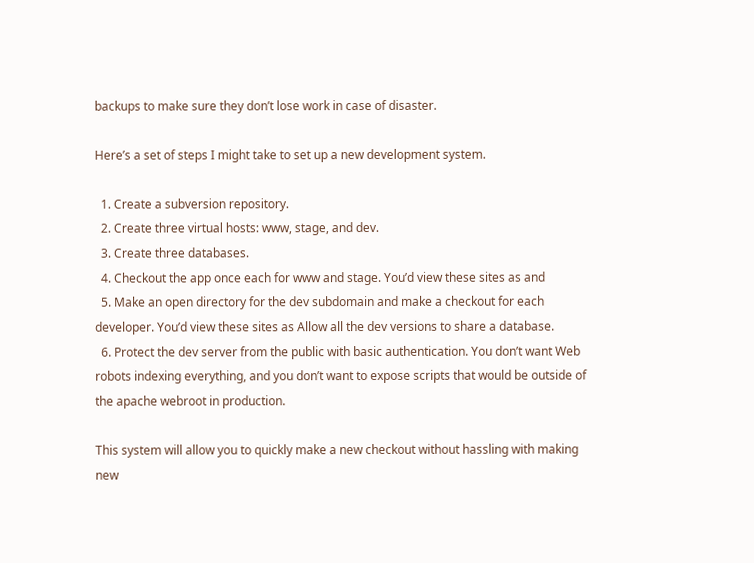backups to make sure they don’t lose work in case of disaster.

Here’s a set of steps I might take to set up a new development system.

  1. Create a subversion repository.
  2. Create three virtual hosts: www, stage, and dev.
  3. Create three databases.
  4. Checkout the app once each for www and stage. You’d view these sites as and
  5. Make an open directory for the dev subdomain and make a checkout for each developer. You’d view these sites as Allow all the dev versions to share a database.
  6. Protect the dev server from the public with basic authentication. You don’t want Web robots indexing everything, and you don’t want to expose scripts that would be outside of the apache webroot in production.

This system will allow you to quickly make a new checkout without hassling with making new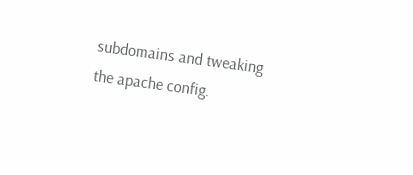subdomains and tweaking the apache config.